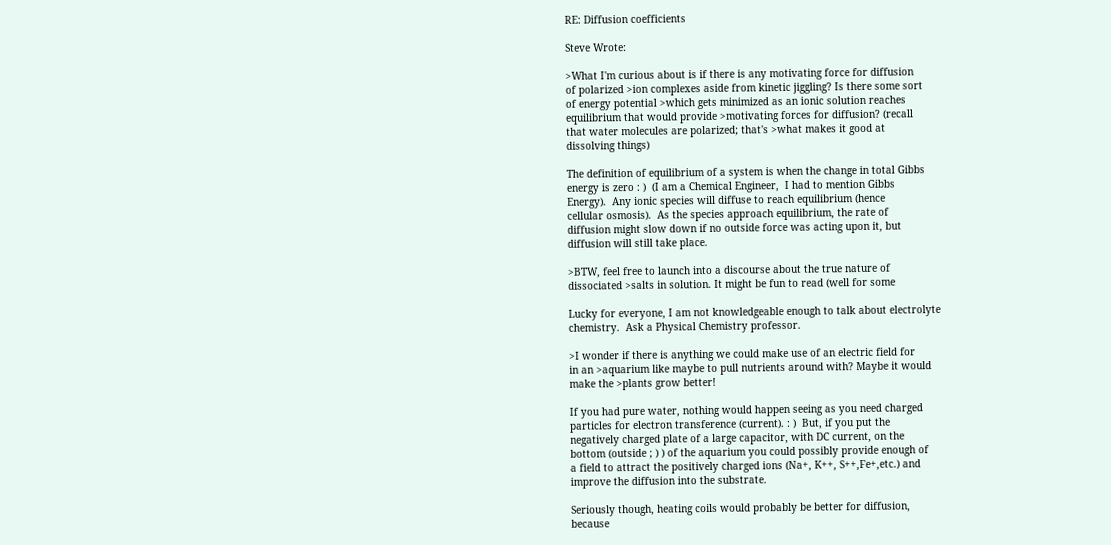RE: Diffusion coefficients

Steve Wrote:

>What I'm curious about is if there is any motivating force for diffusion
of polarized >ion complexes aside from kinetic jiggling? Is there some sort
of energy potential >which gets minimized as an ionic solution reaches
equilibrium that would provide >motivating forces for diffusion? (recall
that water molecules are polarized; that's >what makes it good at
dissolving things)

The definition of equilibrium of a system is when the change in total Gibbs
energy is zero : )  (I am a Chemical Engineer,  I had to mention Gibbs
Energy).  Any ionic species will diffuse to reach equilibrium (hence
cellular osmosis).  As the species approach equilibrium, the rate of
diffusion might slow down if no outside force was acting upon it, but
diffusion will still take place.

>BTW, feel free to launch into a discourse about the true nature of
dissociated >salts in solution. It might be fun to read (well for some

Lucky for everyone, I am not knowledgeable enough to talk about electrolyte
chemistry.  Ask a Physical Chemistry professor.

>I wonder if there is anything we could make use of an electric field for
in an >aquarium like maybe to pull nutrients around with? Maybe it would
make the >plants grow better!

If you had pure water, nothing would happen seeing as you need charged
particles for electron transference (current). : )  But, if you put the
negatively charged plate of a large capacitor, with DC current, on the
bottom (outside ; ) ) of the aquarium you could possibly provide enough of
a field to attract the positively charged ions (Na+, K++, S++,Fe+,etc.) and
improve the diffusion into the substrate.

Seriously though, heating coils would probably be better for diffusion,
because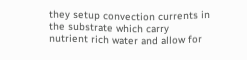they setup convection currents in the substrate which carry
nutrient rich water and allow for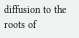diffusion to the roots of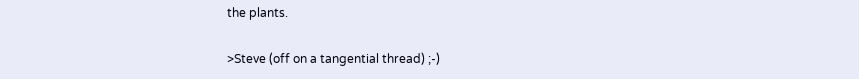the plants.

>Steve (off on a tangential thread) ;-)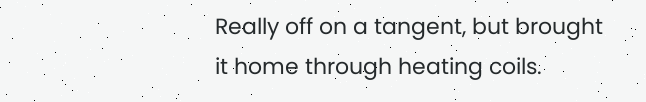Really off on a tangent, but brought it home through heating coils.